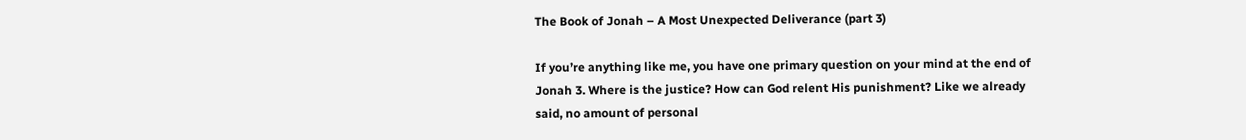The Book of Jonah – A Most Unexpected Deliverance (part 3)

If you’re anything like me, you have one primary question on your mind at the end of Jonah 3. Where is the justice? How can God relent His punishment? Like we already said, no amount of personal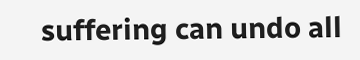suffering can undo all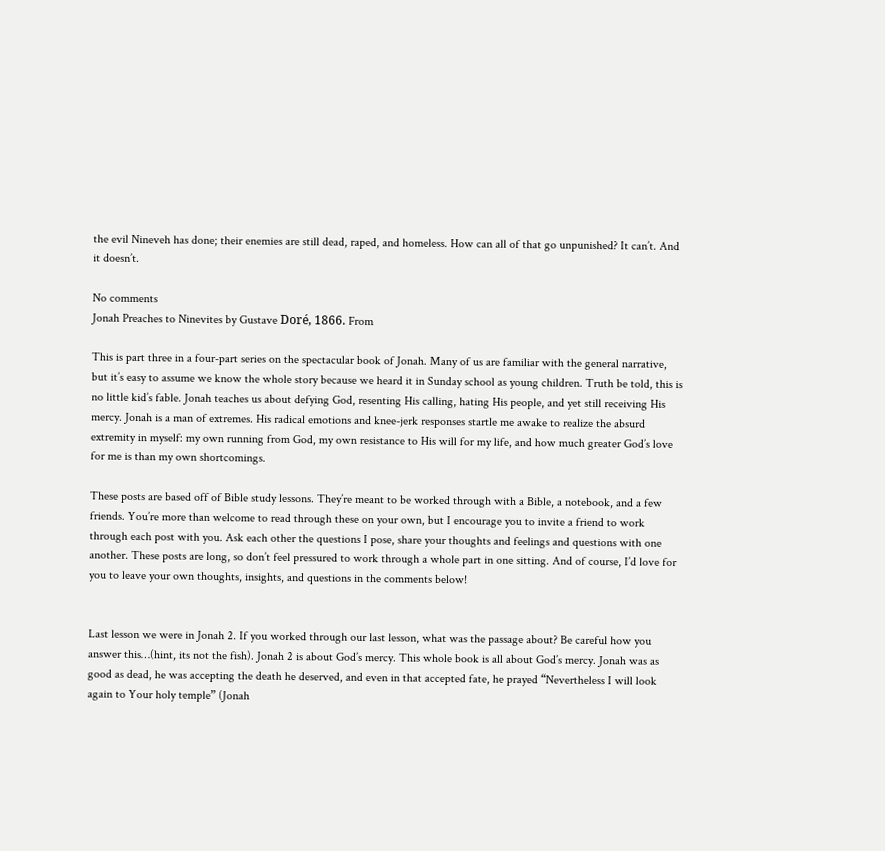the evil Nineveh has done; their enemies are still dead, raped, and homeless. How can all of that go unpunished? It can’t. And it doesn’t.

No comments
Jonah Preaches to Ninevites by Gustave Doré, 1866. From

This is part three in a four-part series on the spectacular book of Jonah. Many of us are familiar with the general narrative, but it’s easy to assume we know the whole story because we heard it in Sunday school as young children. Truth be told, this is no little kid’s fable. Jonah teaches us about defying God, resenting His calling, hating His people, and yet still receiving His mercy. Jonah is a man of extremes. His radical emotions and knee-jerk responses startle me awake to realize the absurd extremity in myself: my own running from God, my own resistance to His will for my life, and how much greater God’s love for me is than my own shortcomings.

These posts are based off of Bible study lessons. They’re meant to be worked through with a Bible, a notebook, and a few friends. You’re more than welcome to read through these on your own, but I encourage you to invite a friend to work through each post with you. Ask each other the questions I pose, share your thoughts and feelings and questions with one another. These posts are long, so don’t feel pressured to work through a whole part in one sitting. And of course, I’d love for you to leave your own thoughts, insights, and questions in the comments below!


Last lesson we were in Jonah 2. If you worked through our last lesson, what was the passage about? Be careful how you answer this…(hint, its not the fish). Jonah 2 is about God’s mercy. This whole book is all about God’s mercy. Jonah was as good as dead, he was accepting the death he deserved, and even in that accepted fate, he prayed “Nevertheless I will look again to Your holy temple” (Jonah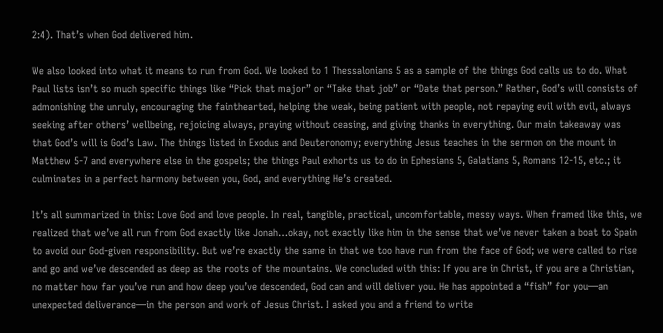2:4). That’s when God delivered him.

We also looked into what it means to run from God. We looked to 1 Thessalonians 5 as a sample of the things God calls us to do. What Paul lists isn’t so much specific things like “Pick that major” or “Take that job” or “Date that person.” Rather, God’s will consists of admonishing the unruly, encouraging the fainthearted, helping the weak, being patient with people, not repaying evil with evil, always seeking after others’ wellbeing, rejoicing always, praying without ceasing, and giving thanks in everything. Our main takeaway was that God’s will is God’s Law. The things listed in Exodus and Deuteronomy; everything Jesus teaches in the sermon on the mount in Matthew 5-7 and everywhere else in the gospels; the things Paul exhorts us to do in Ephesians 5, Galatians 5, Romans 12-15, etc.; it culminates in a perfect harmony between you, God, and everything He’s created.

It’s all summarized in this: Love God and love people. In real, tangible, practical, uncomfortable, messy ways. When framed like this, we realized that we’ve all run from God exactly like Jonah…okay, not exactly like him in the sense that we’ve never taken a boat to Spain to avoid our God-given responsibility. But we’re exactly the same in that we too have run from the face of God; we were called to rise and go and we’ve descended as deep as the roots of the mountains. We concluded with this: If you are in Christ, if you are a Christian, no matter how far you’ve run and how deep you’ve descended, God can and will deliver you. He has appointed a “fish” for you—an unexpected deliverance—in the person and work of Jesus Christ. I asked you and a friend to write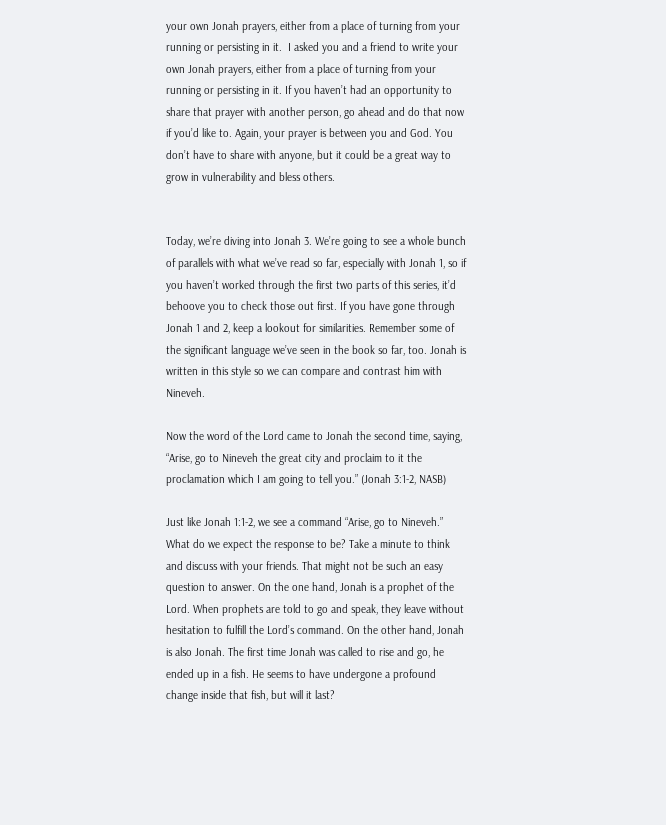your own Jonah prayers, either from a place of turning from your running or persisting in it.  I asked you and a friend to write your own Jonah prayers, either from a place of turning from your running or persisting in it. If you haven’t had an opportunity to share that prayer with another person, go ahead and do that now if you’d like to. Again, your prayer is between you and God. You don’t have to share with anyone, but it could be a great way to grow in vulnerability and bless others.


Today, we’re diving into Jonah 3. We’re going to see a whole bunch of parallels with what we’ve read so far, especially with Jonah 1, so if you haven’t worked through the first two parts of this series, it’d behoove you to check those out first. If you have gone through Jonah 1 and 2, keep a lookout for similarities. Remember some of the significant language we’ve seen in the book so far, too. Jonah is written in this style so we can compare and contrast him with Nineveh.

Now the word of the Lord came to Jonah the second time, saying, “Arise, go to Nineveh the great city and proclaim to it the proclamation which I am going to tell you.” (Jonah 3:1-2, NASB)

Just like Jonah 1:1-2, we see a command “Arise, go to Nineveh.” What do we expect the response to be? Take a minute to think and discuss with your friends. That might not be such an easy question to answer. On the one hand, Jonah is a prophet of the Lord. When prophets are told to go and speak, they leave without hesitation to fulfill the Lord’s command. On the other hand, Jonah is also Jonah. The first time Jonah was called to rise and go, he ended up in a fish. He seems to have undergone a profound change inside that fish, but will it last?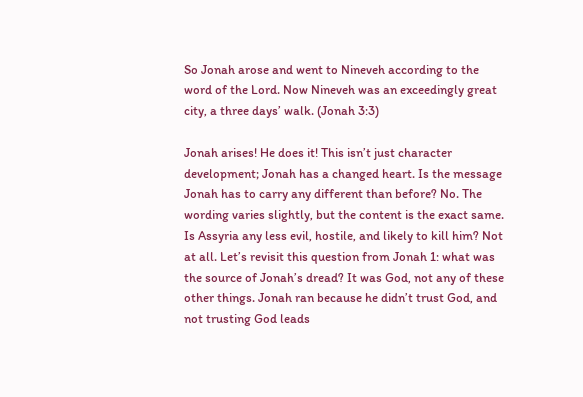So Jonah arose and went to Nineveh according to the word of the Lord. Now Nineveh was an exceedingly great city, a three days’ walk. (Jonah 3:3)

Jonah arises! He does it! This isn’t just character development; Jonah has a changed heart. Is the message Jonah has to carry any different than before? No. The wording varies slightly, but the content is the exact same. Is Assyria any less evil, hostile, and likely to kill him? Not at all. Let’s revisit this question from Jonah 1: what was the source of Jonah’s dread? It was God, not any of these other things. Jonah ran because he didn’t trust God, and not trusting God leads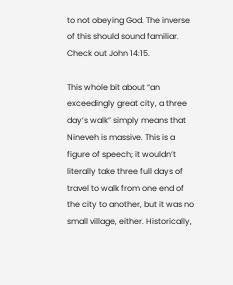to not obeying God. The inverse of this should sound familiar. Check out John 14:15.

This whole bit about “an exceedingly great city, a three day’s walk” simply means that Nineveh is massive. This is a figure of speech; it wouldn’t literally take three full days of travel to walk from one end of the city to another, but it was no small village, either. Historically,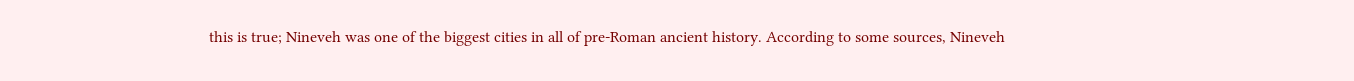this is true; Nineveh was one of the biggest cities in all of pre-Roman ancient history. According to some sources, Nineveh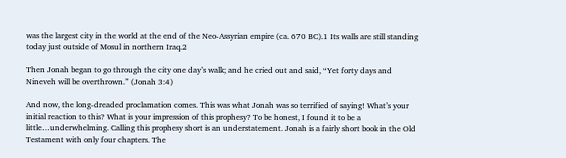was the largest city in the world at the end of the Neo-Assyrian empire (ca. 670 BC).1 Its walls are still standing today just outside of Mosul in northern Iraq.2

Then Jonah began to go through the city one day’s walk; and he cried out and said, “Yet forty days and Nineveh will be overthrown.” (Jonah 3:4)

And now, the long-dreaded proclamation comes. This was what Jonah was so terrified of saying! What’s your initial reaction to this? What is your impression of this prophesy? To be honest, I found it to be a little…underwhelming. Calling this prophesy short is an understatement. Jonah is a fairly short book in the Old Testament with only four chapters. The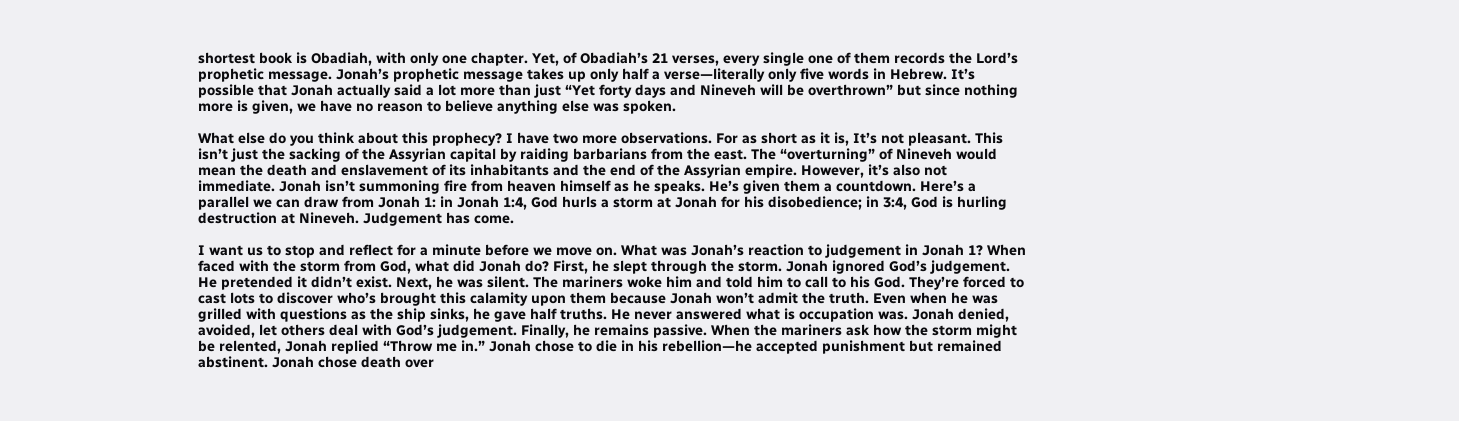shortest book is Obadiah, with only one chapter. Yet, of Obadiah’s 21 verses, every single one of them records the Lord’s prophetic message. Jonah’s prophetic message takes up only half a verse—literally only five words in Hebrew. It’s possible that Jonah actually said a lot more than just “Yet forty days and Nineveh will be overthrown” but since nothing more is given, we have no reason to believe anything else was spoken.

What else do you think about this prophecy? I have two more observations. For as short as it is, It’s not pleasant. This isn’t just the sacking of the Assyrian capital by raiding barbarians from the east. The “overturning” of Nineveh would mean the death and enslavement of its inhabitants and the end of the Assyrian empire. However, it’s also not immediate. Jonah isn’t summoning fire from heaven himself as he speaks. He’s given them a countdown. Here’s a parallel we can draw from Jonah 1: in Jonah 1:4, God hurls a storm at Jonah for his disobedience; in 3:4, God is hurling destruction at Nineveh. Judgement has come.

I want us to stop and reflect for a minute before we move on. What was Jonah’s reaction to judgement in Jonah 1? When faced with the storm from God, what did Jonah do? First, he slept through the storm. Jonah ignored God’s judgement. He pretended it didn’t exist. Next, he was silent. The mariners woke him and told him to call to his God. They’re forced to cast lots to discover who’s brought this calamity upon them because Jonah won’t admit the truth. Even when he was grilled with questions as the ship sinks, he gave half truths. He never answered what is occupation was. Jonah denied, avoided, let others deal with God’s judgement. Finally, he remains passive. When the mariners ask how the storm might be relented, Jonah replied “Throw me in.” Jonah chose to die in his rebellion—he accepted punishment but remained abstinent. Jonah chose death over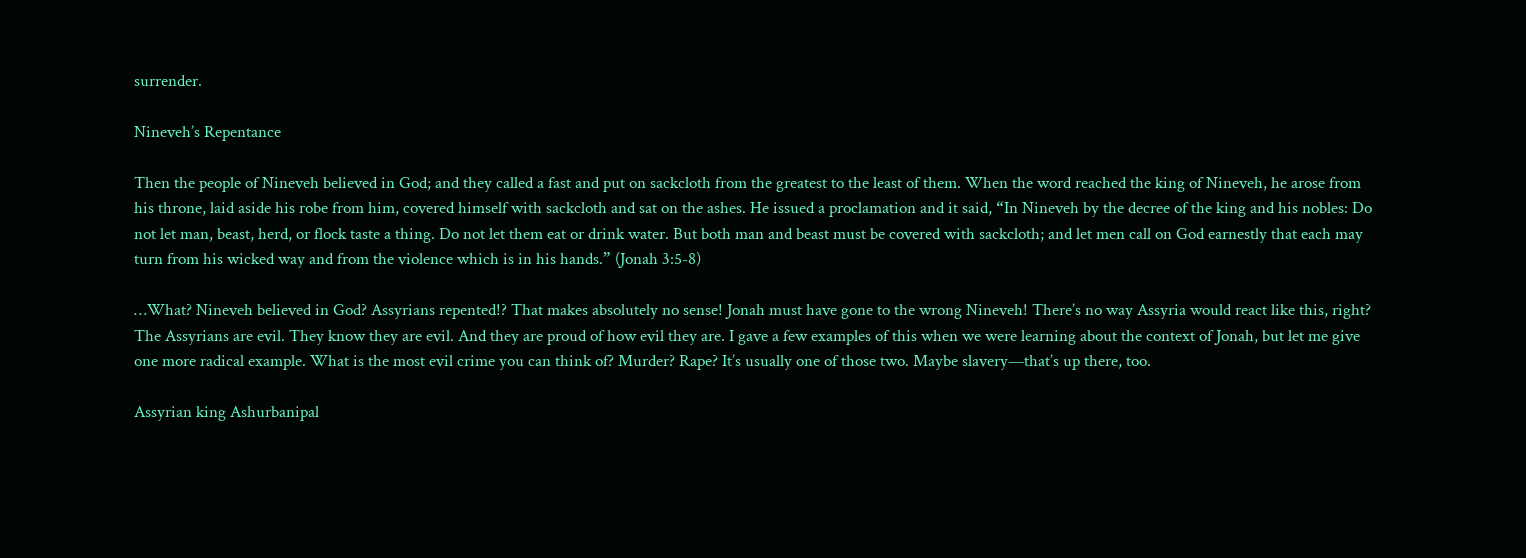surrender.

Nineveh’s Repentance

Then the people of Nineveh believed in God; and they called a fast and put on sackcloth from the greatest to the least of them. When the word reached the king of Nineveh, he arose from his throne, laid aside his robe from him, covered himself with sackcloth and sat on the ashes. He issued a proclamation and it said, “In Nineveh by the decree of the king and his nobles: Do not let man, beast, herd, or flock taste a thing. Do not let them eat or drink water. But both man and beast must be covered with sackcloth; and let men call on God earnestly that each may turn from his wicked way and from the violence which is in his hands.” (Jonah 3:5-8)

…What? Nineveh believed in God? Assyrians repented!? That makes absolutely no sense! Jonah must have gone to the wrong Nineveh! There’s no way Assyria would react like this, right? The Assyrians are evil. They know they are evil. And they are proud of how evil they are. I gave a few examples of this when we were learning about the context of Jonah, but let me give one more radical example. What is the most evil crime you can think of? Murder? Rape? It’s usually one of those two. Maybe slavery—that’s up there, too.

Assyrian king Ashurbanipal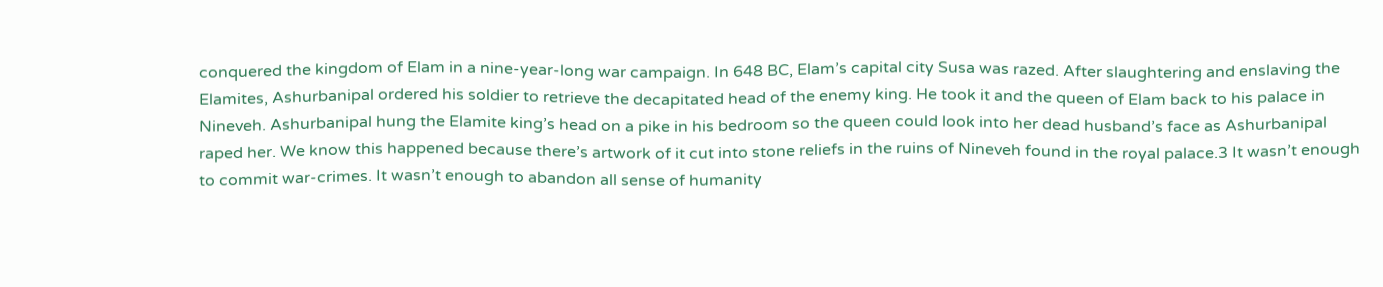conquered the kingdom of Elam in a nine-year-long war campaign. In 648 BC, Elam’s capital city Susa was razed. After slaughtering and enslaving the Elamites, Ashurbanipal ordered his soldier to retrieve the decapitated head of the enemy king. He took it and the queen of Elam back to his palace in Nineveh. Ashurbanipal hung the Elamite king’s head on a pike in his bedroom so the queen could look into her dead husband’s face as Ashurbanipal raped her. We know this happened because there’s artwork of it cut into stone reliefs in the ruins of Nineveh found in the royal palace.3 It wasn’t enough to commit war-crimes. It wasn’t enough to abandon all sense of humanity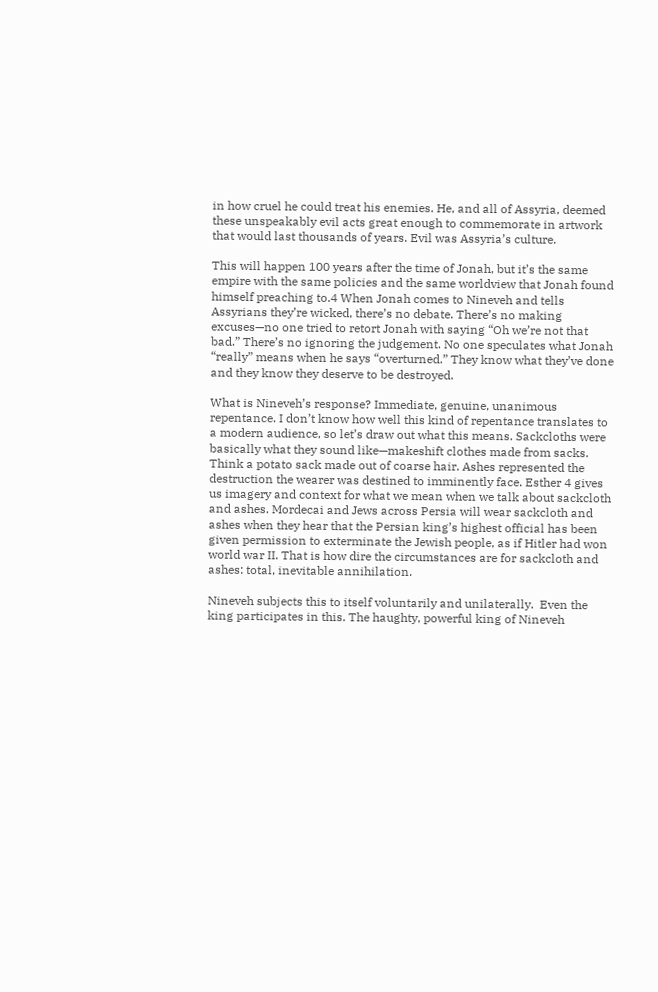in how cruel he could treat his enemies. He, and all of Assyria, deemed these unspeakably evil acts great enough to commemorate in artwork that would last thousands of years. Evil was Assyria’s culture.

This will happen 100 years after the time of Jonah, but it’s the same empire with the same policies and the same worldview that Jonah found himself preaching to.4 When Jonah comes to Nineveh and tells Assyrians they’re wicked, there’s no debate. There’s no making excuses—no one tried to retort Jonah with saying “Oh we’re not that bad.” There’s no ignoring the judgement. No one speculates what Jonah “really” means when he says “overturned.” They know what they’ve done and they know they deserve to be destroyed.

What is Nineveh’s response? Immediate, genuine, unanimous repentance. I don’t know how well this kind of repentance translates to a modern audience, so let’s draw out what this means. Sackcloths were basically what they sound like—makeshift clothes made from sacks. Think a potato sack made out of coarse hair. Ashes represented the destruction the wearer was destined to imminently face. Esther 4 gives us imagery and context for what we mean when we talk about sackcloth and ashes. Mordecai and Jews across Persia will wear sackcloth and ashes when they hear that the Persian king’s highest official has been given permission to exterminate the Jewish people, as if Hitler had won world war II. That is how dire the circumstances are for sackcloth and ashes: total, inevitable annihilation.

Nineveh subjects this to itself voluntarily and unilaterally.  Even the king participates in this. The haughty, powerful king of Nineveh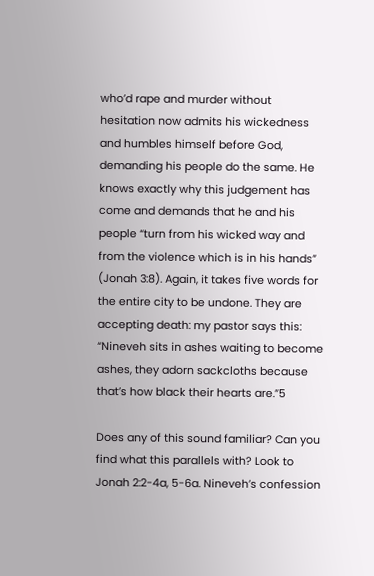who’d rape and murder without hesitation now admits his wickedness and humbles himself before God, demanding his people do the same. He knows exactly why this judgement has come and demands that he and his people “turn from his wicked way and from the violence which is in his hands” (Jonah 3:8). Again, it takes five words for the entire city to be undone. They are accepting death: my pastor says this: “Nineveh sits in ashes waiting to become ashes, they adorn sackcloths because that’s how black their hearts are.”5

Does any of this sound familiar? Can you find what this parallels with? Look to Jonah 2:2-4a, 5-6a. Nineveh’s confession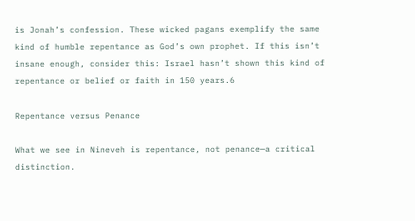is Jonah’s confession. These wicked pagans exemplify the same kind of humble repentance as God’s own prophet. If this isn’t insane enough, consider this: Israel hasn’t shown this kind of repentance or belief or faith in 150 years.6

Repentance versus Penance

What we see in Nineveh is repentance, not penance—a critical distinction.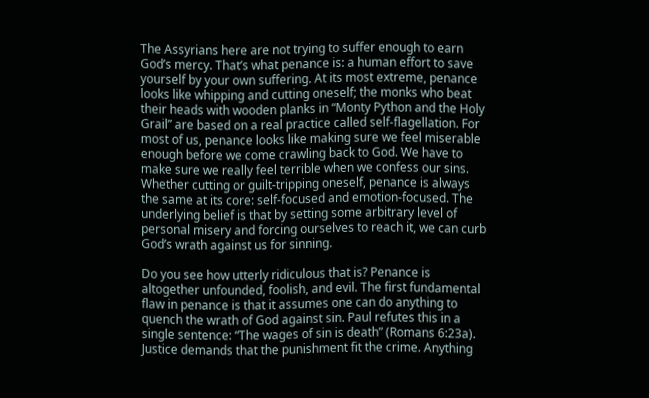The Assyrians here are not trying to suffer enough to earn God’s mercy. That’s what penance is: a human effort to save yourself by your own suffering. At its most extreme, penance looks like whipping and cutting oneself; the monks who beat their heads with wooden planks in “Monty Python and the Holy Grail” are based on a real practice called self-flagellation. For most of us, penance looks like making sure we feel miserable enough before we come crawling back to God. We have to make sure we really feel terrible when we confess our sins. Whether cutting or guilt-tripping oneself, penance is always the same at its core: self-focused and emotion-focused. The underlying belief is that by setting some arbitrary level of personal misery and forcing ourselves to reach it, we can curb God’s wrath against us for sinning.

Do you see how utterly ridiculous that is? Penance is altogether unfounded, foolish, and evil. The first fundamental flaw in penance is that it assumes one can do anything to quench the wrath of God against sin. Paul refutes this in a single sentence: “The wages of sin is death” (Romans 6:23a). Justice demands that the punishment fit the crime. Anything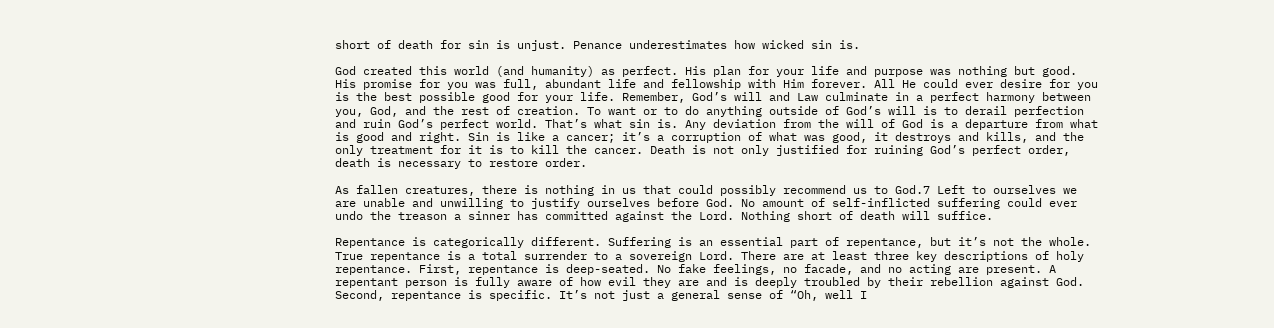short of death for sin is unjust. Penance underestimates how wicked sin is.

God created this world (and humanity) as perfect. His plan for your life and purpose was nothing but good. His promise for you was full, abundant life and fellowship with Him forever. All He could ever desire for you is the best possible good for your life. Remember, God’s will and Law culminate in a perfect harmony between you, God, and the rest of creation. To want or to do anything outside of God’s will is to derail perfection and ruin God’s perfect world. That’s what sin is. Any deviation from the will of God is a departure from what is good and right. Sin is like a cancer; it’s a corruption of what was good, it destroys and kills, and the only treatment for it is to kill the cancer. Death is not only justified for ruining God’s perfect order, death is necessary to restore order.

As fallen creatures, there is nothing in us that could possibly recommend us to God.7 Left to ourselves we are unable and unwilling to justify ourselves before God. No amount of self-inflicted suffering could ever undo the treason a sinner has committed against the Lord. Nothing short of death will suffice.

Repentance is categorically different. Suffering is an essential part of repentance, but it’s not the whole. True repentance is a total surrender to a sovereign Lord. There are at least three key descriptions of holy repentance. First, repentance is deep-seated. No fake feelings, no facade, and no acting are present. A repentant person is fully aware of how evil they are and is deeply troubled by their rebellion against God. Second, repentance is specific. It’s not just a general sense of “Oh, well I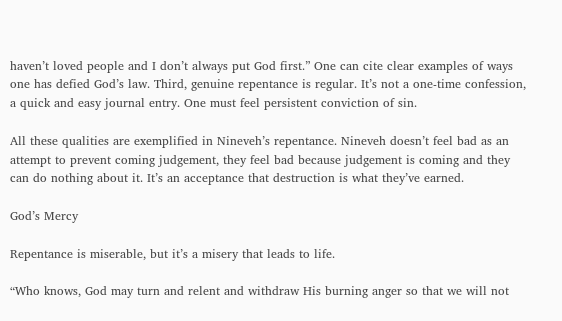haven’t loved people and I don’t always put God first.” One can cite clear examples of ways one has defied God’s law. Third, genuine repentance is regular. It’s not a one-time confession, a quick and easy journal entry. One must feel persistent conviction of sin.

All these qualities are exemplified in Nineveh’s repentance. Nineveh doesn’t feel bad as an attempt to prevent coming judgement, they feel bad because judgement is coming and they can do nothing about it. It’s an acceptance that destruction is what they’ve earned.

God’s Mercy

Repentance is miserable, but it’s a misery that leads to life.

“Who knows, God may turn and relent and withdraw His burning anger so that we will not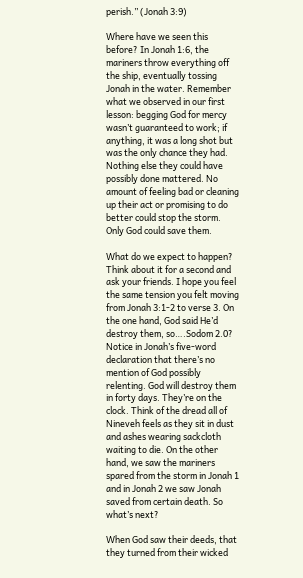perish.” (Jonah 3:9)

Where have we seen this before? In Jonah 1:6, the mariners throw everything off the ship, eventually tossing Jonah in the water. Remember what we observed in our first lesson: begging God for mercy wasn’t guaranteed to work; if anything, it was a long shot but was the only chance they had. Nothing else they could have possibly done mattered. No amount of feeling bad or cleaning up their act or promising to do better could stop the storm. Only God could save them.

What do we expect to happen? Think about it for a second and ask your friends. I hope you feel the same tension you felt moving from Jonah 3:1-2 to verse 3. On the one hand, God said He’d destroy them, so….Sodom 2.0? Notice in Jonah’s five-word declaration that there’s no mention of God possibly relenting. God will destroy them in forty days. They’re on the clock. Think of the dread all of Nineveh feels as they sit in dust and ashes wearing sackcloth waiting to die. On the other hand, we saw the mariners spared from the storm in Jonah 1 and in Jonah 2 we saw Jonah saved from certain death. So what’s next?

When God saw their deeds, that they turned from their wicked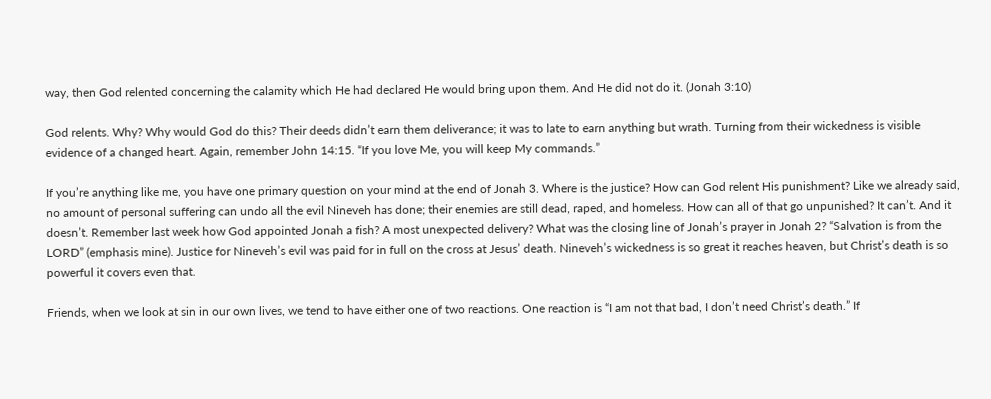way, then God relented concerning the calamity which He had declared He would bring upon them. And He did not do it. (Jonah 3:10)

God relents. Why? Why would God do this? Their deeds didn’t earn them deliverance; it was to late to earn anything but wrath. Turning from their wickedness is visible evidence of a changed heart. Again, remember John 14:15. “If you love Me, you will keep My commands.”

If you’re anything like me, you have one primary question on your mind at the end of Jonah 3. Where is the justice? How can God relent His punishment? Like we already said, no amount of personal suffering can undo all the evil Nineveh has done; their enemies are still dead, raped, and homeless. How can all of that go unpunished? It can’t. And it doesn’t. Remember last week how God appointed Jonah a fish? A most unexpected delivery? What was the closing line of Jonah’s prayer in Jonah 2? “Salvation is from the LORD” (emphasis mine). Justice for Nineveh’s evil was paid for in full on the cross at Jesus’ death. Nineveh’s wickedness is so great it reaches heaven, but Christ’s death is so powerful it covers even that.

Friends, when we look at sin in our own lives, we tend to have either one of two reactions. One reaction is “I am not that bad, I don’t need Christ’s death.” If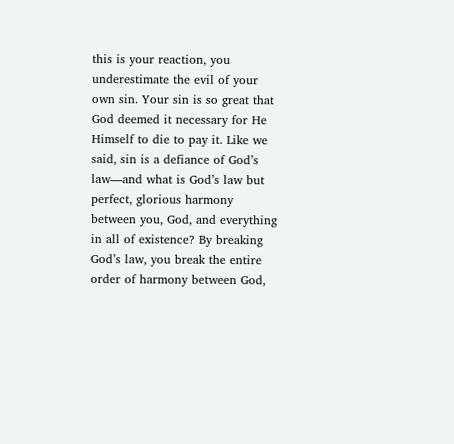this is your reaction, you underestimate the evil of your own sin. Your sin is so great that God deemed it necessary for He Himself to die to pay it. Like we said, sin is a defiance of God’s law—and what is God’s law but perfect, glorious harmony between you, God, and everything in all of existence? By breaking God’s law, you break the entire order of harmony between God,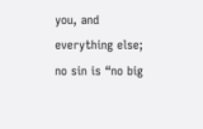you, and everything else; no sin is “no big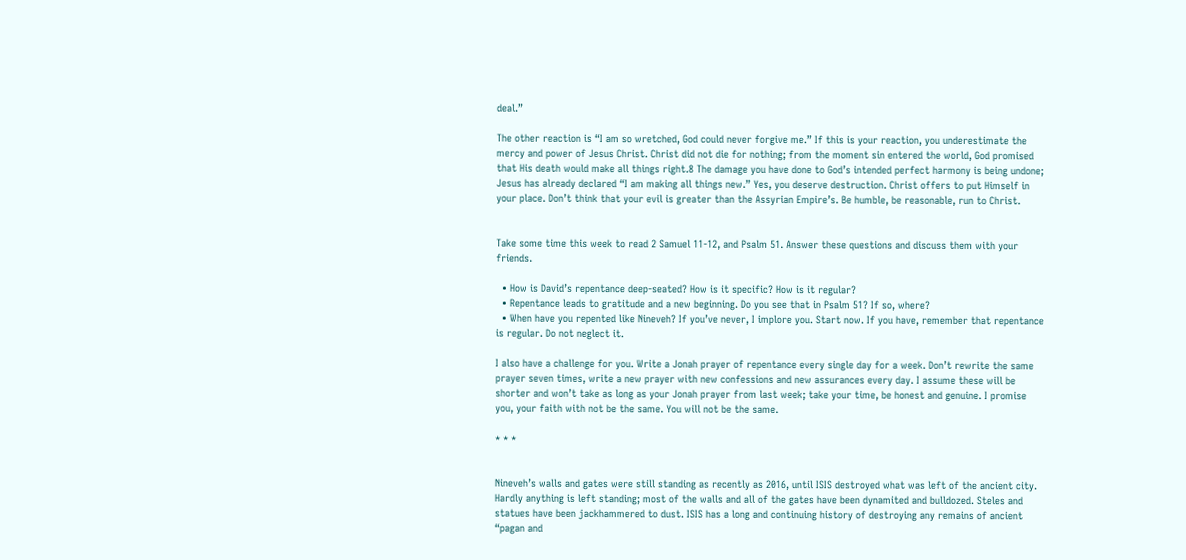deal.”

The other reaction is “I am so wretched, God could never forgive me.” If this is your reaction, you underestimate the mercy and power of Jesus Christ. Christ did not die for nothing; from the moment sin entered the world, God promised that His death would make all things right.8 The damage you have done to God’s intended perfect harmony is being undone; Jesus has already declared “I am making all things new.” Yes, you deserve destruction. Christ offers to put Himself in your place. Don’t think that your evil is greater than the Assyrian Empire’s. Be humble, be reasonable, run to Christ.


Take some time this week to read 2 Samuel 11-12, and Psalm 51. Answer these questions and discuss them with your friends.

  • How is David’s repentance deep-seated? How is it specific? How is it regular?
  • Repentance leads to gratitude and a new beginning. Do you see that in Psalm 51? If so, where?
  • When have you repented like Nineveh? If you’ve never, I implore you. Start now. If you have, remember that repentance is regular. Do not neglect it.

I also have a challenge for you. Write a Jonah prayer of repentance every single day for a week. Don’t rewrite the same prayer seven times, write a new prayer with new confessions and new assurances every day. I assume these will be shorter and won’t take as long as your Jonah prayer from last week; take your time, be honest and genuine. I promise you, your faith with not be the same. You will not be the same.

* * *


Nineveh’s walls and gates were still standing as recently as 2016, until ISIS destroyed what was left of the ancient city. Hardly anything is left standing; most of the walls and all of the gates have been dynamited and bulldozed. Steles and statues have been jackhammered to dust. ISIS has a long and continuing history of destroying any remains of ancient “pagan and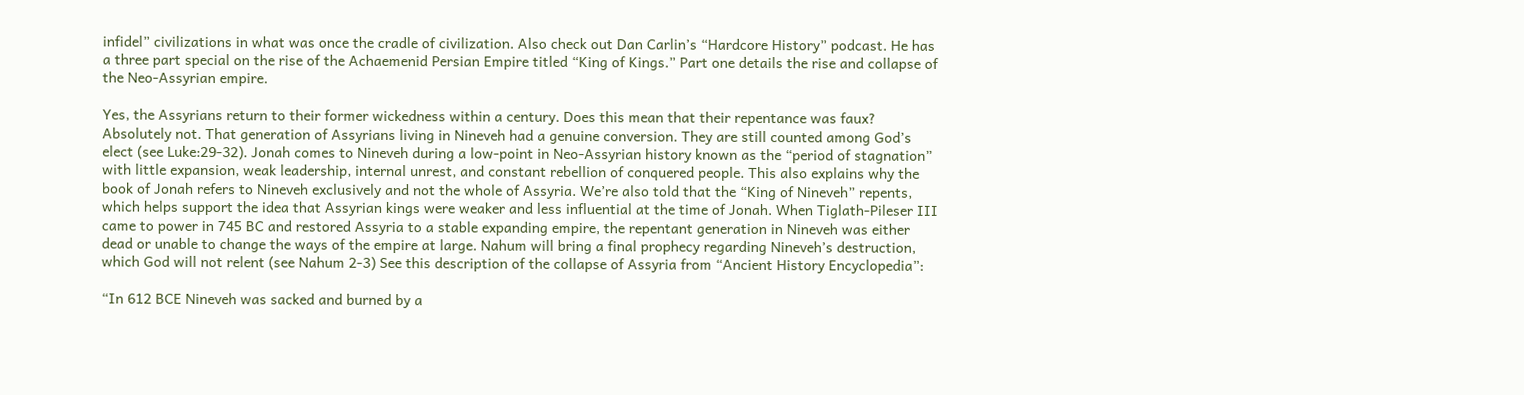infidel” civilizations in what was once the cradle of civilization. Also check out Dan Carlin’s “Hardcore History” podcast. He has a three part special on the rise of the Achaemenid Persian Empire titled “King of Kings.” Part one details the rise and collapse of the Neo-Assyrian empire.

Yes, the Assyrians return to their former wickedness within a century. Does this mean that their repentance was faux? Absolutely not. That generation of Assyrians living in Nineveh had a genuine conversion. They are still counted among God’s elect (see Luke:29-32). Jonah comes to Nineveh during a low-point in Neo-Assyrian history known as the “period of stagnation” with little expansion, weak leadership, internal unrest, and constant rebellion of conquered people. This also explains why the book of Jonah refers to Nineveh exclusively and not the whole of Assyria. We’re also told that the “King of Nineveh” repents, which helps support the idea that Assyrian kings were weaker and less influential at the time of Jonah. When Tiglath-Pileser III came to power in 745 BC and restored Assyria to a stable expanding empire, the repentant generation in Nineveh was either dead or unable to change the ways of the empire at large. Nahum will bring a final prophecy regarding Nineveh’s destruction, which God will not relent (see Nahum 2-3) See this description of the collapse of Assyria from “Ancient History Encyclopedia”:

“In 612 BCE Nineveh was sacked and burned by a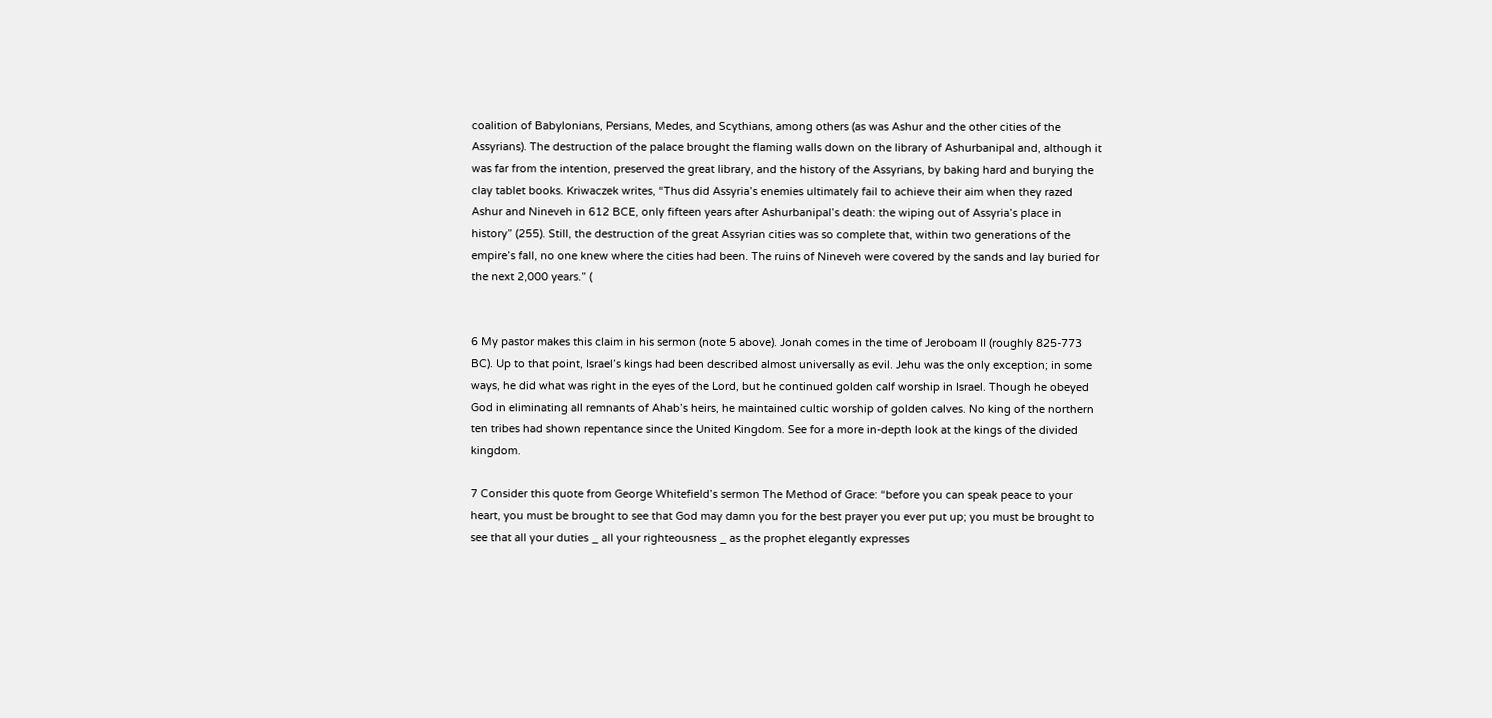coalition of Babylonians, Persians, Medes, and Scythians, among others (as was Ashur and the other cities of the Assyrians). The destruction of the palace brought the flaming walls down on the library of Ashurbanipal and, although it was far from the intention, preserved the great library, and the history of the Assyrians, by baking hard and burying the clay tablet books. Kriwaczek writes, “Thus did Assyria’s enemies ultimately fail to achieve their aim when they razed Ashur and Nineveh in 612 BCE, only fifteen years after Ashurbanipal’s death: the wiping out of Assyria’s place in history” (255). Still, the destruction of the great Assyrian cities was so complete that, within two generations of the empire’s fall, no one knew where the cities had been. The ruins of Nineveh were covered by the sands and lay buried for the next 2,000 years.” (


6 My pastor makes this claim in his sermon (note 5 above). Jonah comes in the time of Jeroboam II (roughly 825-773 BC). Up to that point, Israel’s kings had been described almost universally as evil. Jehu was the only exception; in some ways, he did what was right in the eyes of the Lord, but he continued golden calf worship in Israel. Though he obeyed God in eliminating all remnants of Ahab’s heirs, he maintained cultic worship of golden calves. No king of the northern ten tribes had shown repentance since the United Kingdom. See for a more in-depth look at the kings of the divided kingdom.

7 Consider this quote from George Whitefield’s sermon The Method of Grace: “before you can speak peace to your heart, you must be brought to see that God may damn you for the best prayer you ever put up; you must be brought to see that all your duties _ all your righteousness _ as the prophet elegantly expresses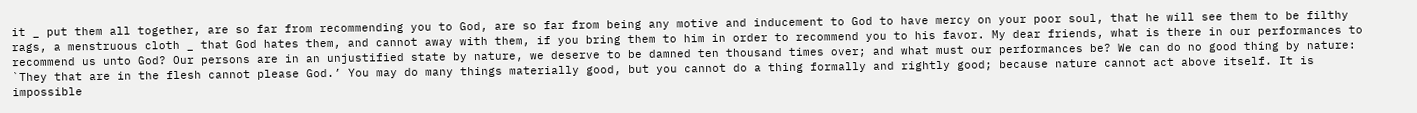it _ put them all together, are so far from recommending you to God, are so far from being any motive and inducement to God to have mercy on your poor soul, that he will see them to be filthy rags, a menstruous cloth _ that God hates them, and cannot away with them, if you bring them to him in order to recommend you to his favor. My dear friends, what is there in our performances to recommend us unto God? Our persons are in an unjustified state by nature, we deserve to be damned ten thousand times over; and what must our performances be? We can do no good thing by nature: `They that are in the flesh cannot please God.’ You may do many things materially good, but you cannot do a thing formally and rightly good; because nature cannot act above itself. It is impossible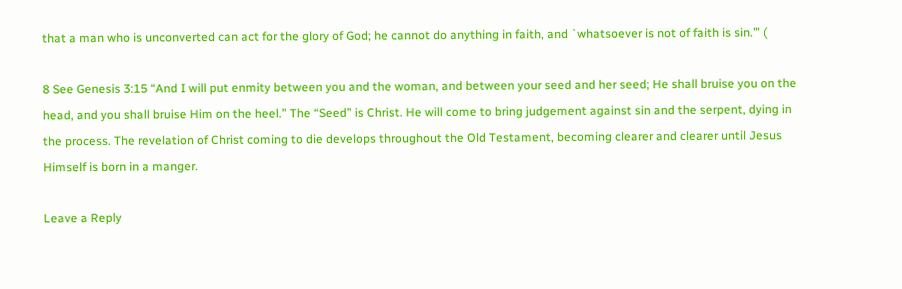that a man who is unconverted can act for the glory of God; he cannot do anything in faith, and `whatsoever is not of faith is sin.’” (

8 See Genesis 3:15 “And I will put enmity between you and the woman, and between your seed and her seed; He shall bruise you on the head, and you shall bruise Him on the heel.” The “Seed” is Christ. He will come to bring judgement against sin and the serpent, dying in the process. The revelation of Christ coming to die develops throughout the Old Testament, becoming clearer and clearer until Jesus Himself is born in a manger.

Leave a Reply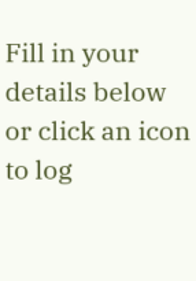Fill in your details below or click an icon to log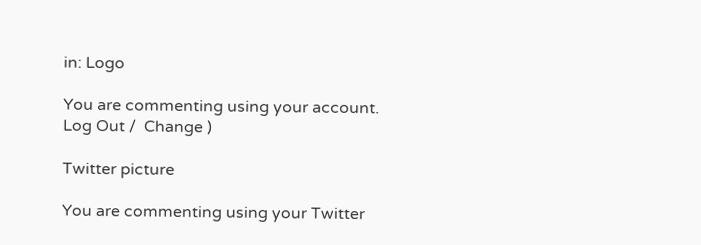in: Logo

You are commenting using your account. Log Out /  Change )

Twitter picture

You are commenting using your Twitter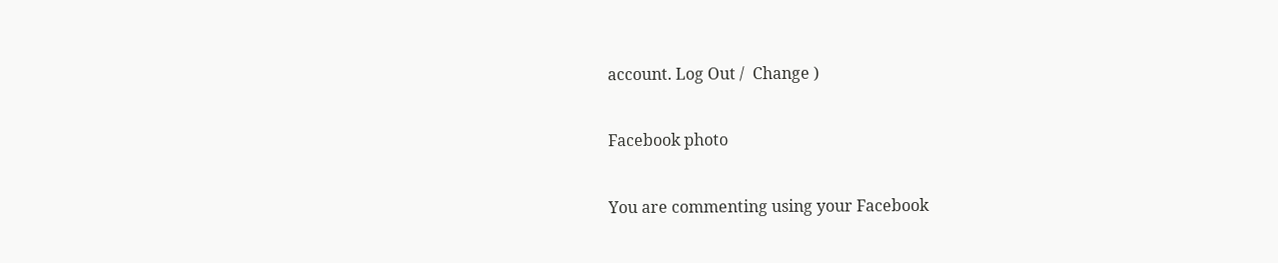account. Log Out /  Change )

Facebook photo

You are commenting using your Facebook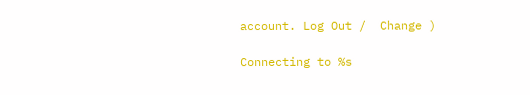account. Log Out /  Change )

Connecting to %s